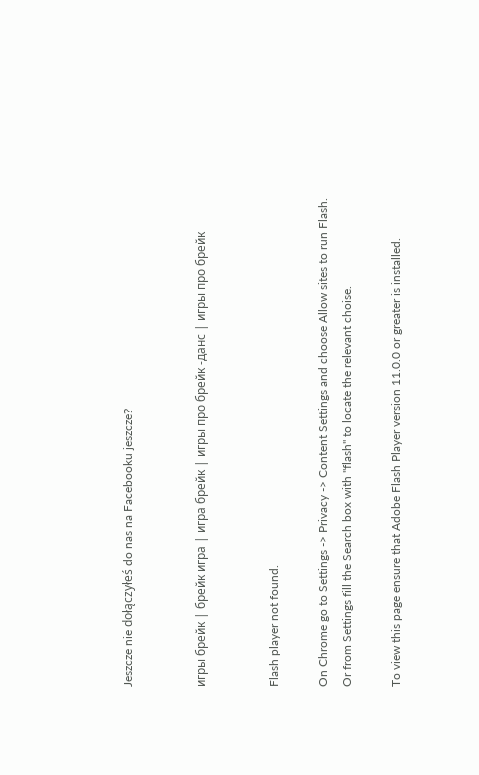Jeszcze nie dołączyłeś do nas na Facebooku jeszcze?


игры брейк | брейк игра | игра брейк | игры про брейк -данс | игры про брейк


Flash player not found.

On Chrome go to Settings -> Privacy -> Content Settings and choose Allow sites to run Flash.
Or from Settings fill the Search box with "flash" to locate the relevant choise.

To view this page ensure that Adobe Flash Player version 11.0.0 or greater is installed.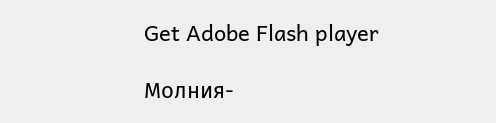Get Adobe Flash player

Молния-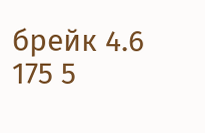брейк 4.6 175 5